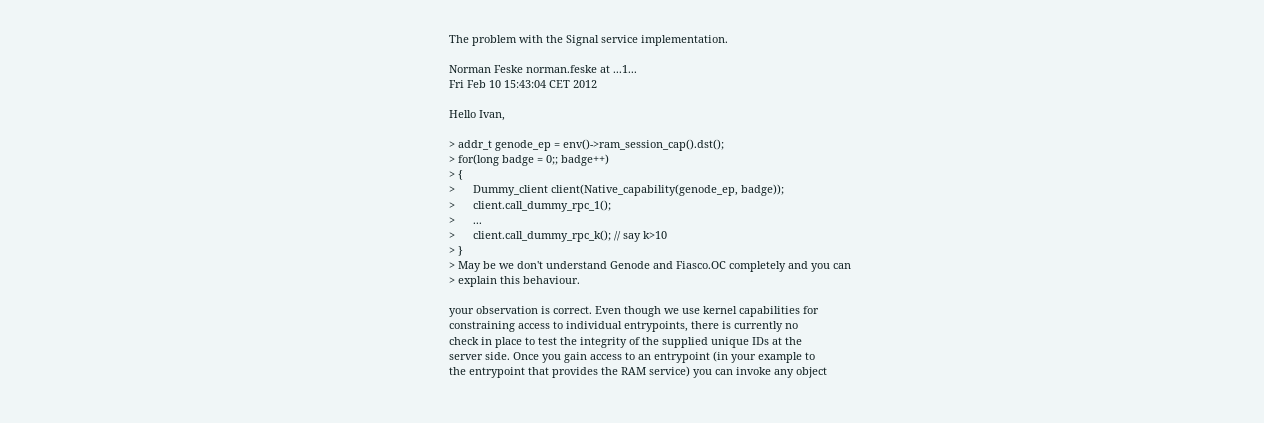The problem with the Signal service implementation.

Norman Feske norman.feske at ...1...
Fri Feb 10 15:43:04 CET 2012

Hello Ivan,

> addr_t genode_ep = env()->ram_session_cap().dst();
> for(long badge = 0;; badge++)
> {
>      Dummy_client client(Native_capability(genode_ep, badge));
>      client.call_dummy_rpc_1();
>      ...
>      client.call_dummy_rpc_k(); // say k>10
> }
> May be we don't understand Genode and Fiasco.OC completely and you can
> explain this behaviour.

your observation is correct. Even though we use kernel capabilities for
constraining access to individual entrypoints, there is currently no
check in place to test the integrity of the supplied unique IDs at the
server side. Once you gain access to an entrypoint (in your example to
the entrypoint that provides the RAM service) you can invoke any object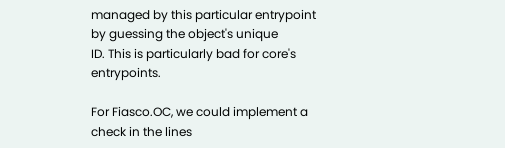managed by this particular entrypoint by guessing the object's unique
ID. This is particularly bad for core's entrypoints.

For Fiasco.OC, we could implement a check in the lines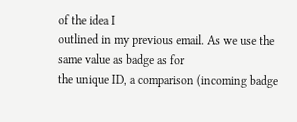of the idea I
outlined in my previous email. As we use the same value as badge as for
the unique ID, a comparison (incoming badge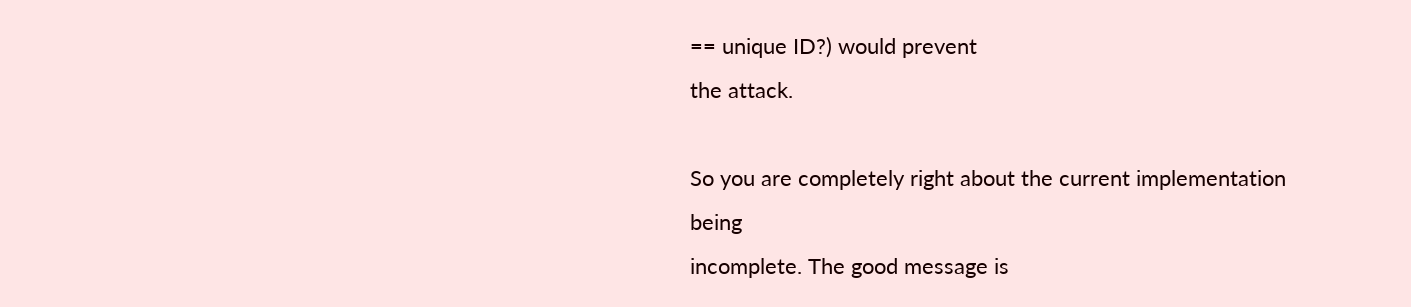== unique ID?) would prevent
the attack.

So you are completely right about the current implementation being
incomplete. The good message is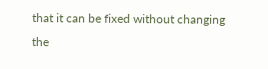that it can be fixed without changing
the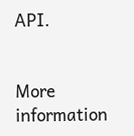API.


More information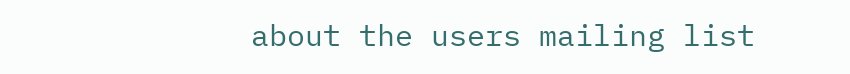about the users mailing list